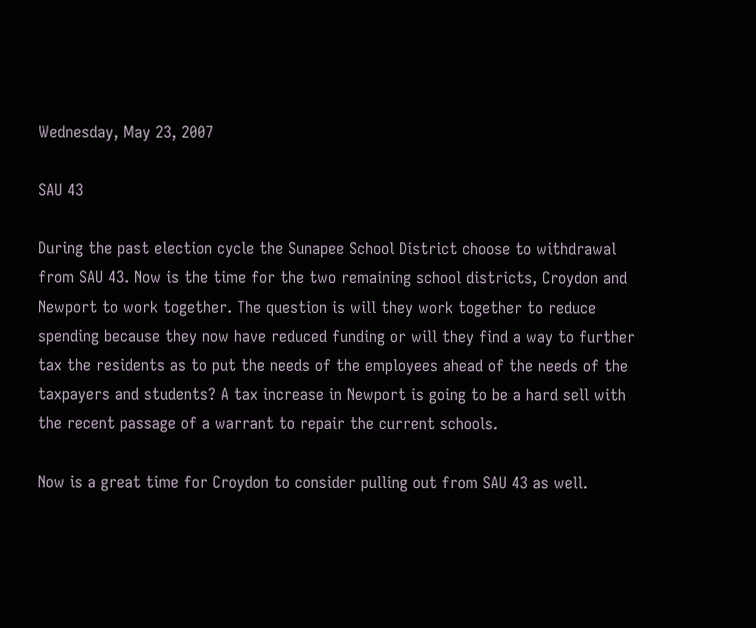Wednesday, May 23, 2007

SAU 43

During the past election cycle the Sunapee School District choose to withdrawal from SAU 43. Now is the time for the two remaining school districts, Croydon and Newport to work together. The question is will they work together to reduce spending because they now have reduced funding or will they find a way to further tax the residents as to put the needs of the employees ahead of the needs of the taxpayers and students? A tax increase in Newport is going to be a hard sell with the recent passage of a warrant to repair the current schools.

Now is a great time for Croydon to consider pulling out from SAU 43 as well.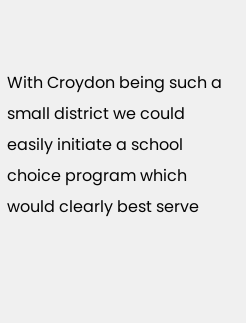With Croydon being such a small district we could easily initiate a school choice program which would clearly best serve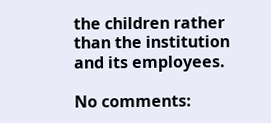the children rather than the institution and its employees.

No comments: